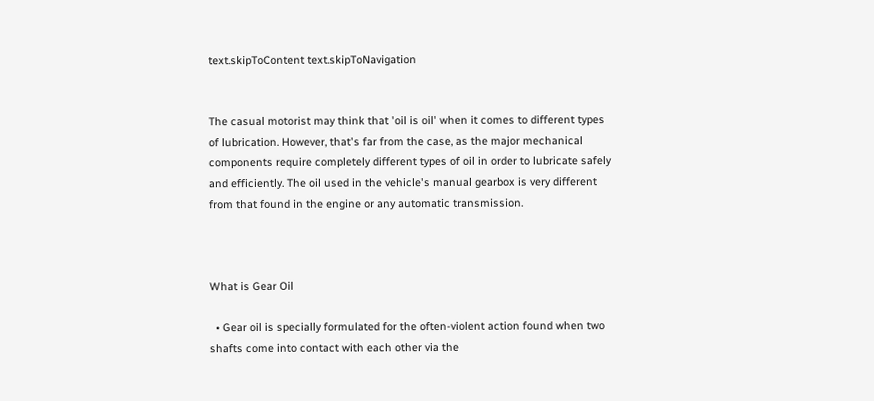text.skipToContent text.skipToNavigation


The casual motorist may think that 'oil is oil' when it comes to different types of lubrication. However, that's far from the case, as the major mechanical components require completely different types of oil in order to lubricate safely and efficiently. The oil used in the vehicle's manual gearbox is very different from that found in the engine or any automatic transmission.



What is Gear Oil

  • Gear oil is specially formulated for the often-violent action found when two shafts come into contact with each other via the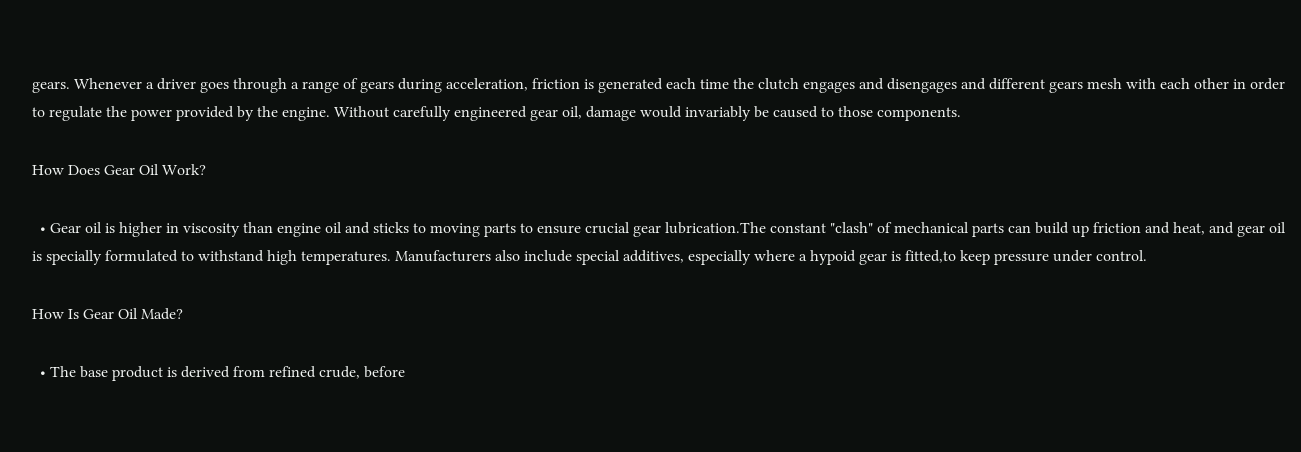gears. Whenever a driver goes through a range of gears during acceleration, friction is generated each time the clutch engages and disengages and different gears mesh with each other in order to regulate the power provided by the engine. Without carefully engineered gear oil, damage would invariably be caused to those components.

How Does Gear Oil Work?

  • Gear oil is higher in viscosity than engine oil and sticks to moving parts to ensure crucial gear lubrication.The constant "clash" of mechanical parts can build up friction and heat, and gear oil is specially formulated to withstand high temperatures. Manufacturers also include special additives, especially where a hypoid gear is fitted,to keep pressure under control.

How Is Gear Oil Made?

  • The base product is derived from refined crude, before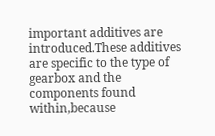important additives are introduced.These additives are specific to the type of gearbox and the components found within,because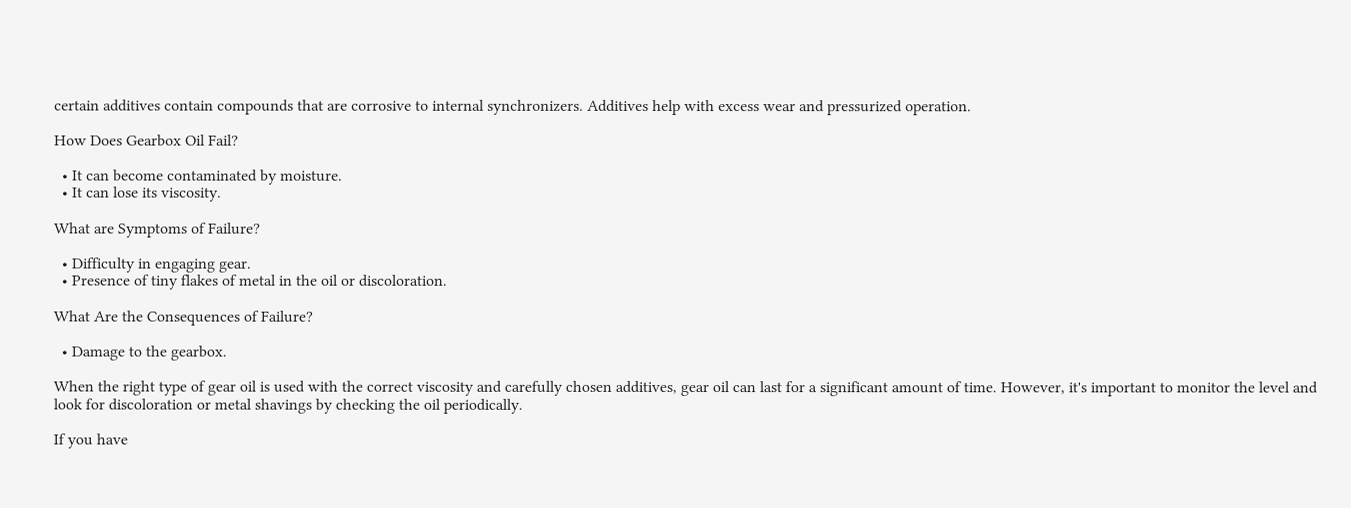certain additives contain compounds that are corrosive to internal synchronizers. Additives help with excess wear and pressurized operation.

How Does Gearbox Oil Fail?

  • It can become contaminated by moisture.
  • It can lose its viscosity.

What are Symptoms of Failure?

  • Difficulty in engaging gear.
  • Presence of tiny flakes of metal in the oil or discoloration.

What Are the Consequences of Failure?

  • Damage to the gearbox.

When the right type of gear oil is used with the correct viscosity and carefully chosen additives, gear oil can last for a significant amount of time. However, it's important to monitor the level and look for discoloration or metal shavings by checking the oil periodically.

If you have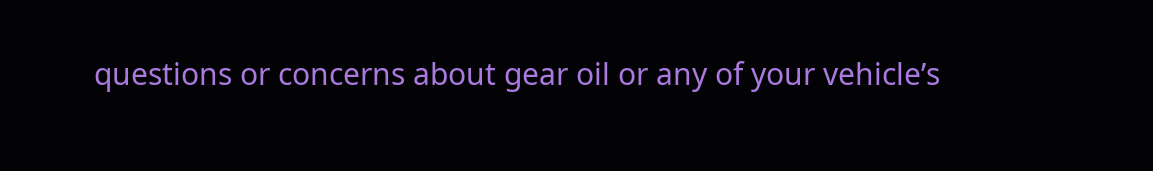questions or concerns about gear oil or any of your vehicle’s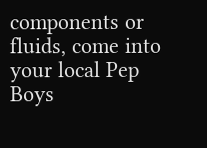components or fluids, come into your local Pep Boys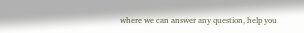where we can answer any question, help you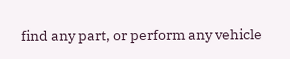find any part, or perform any vehicle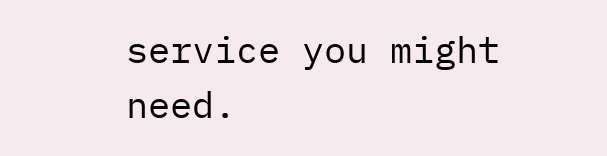service you might need.